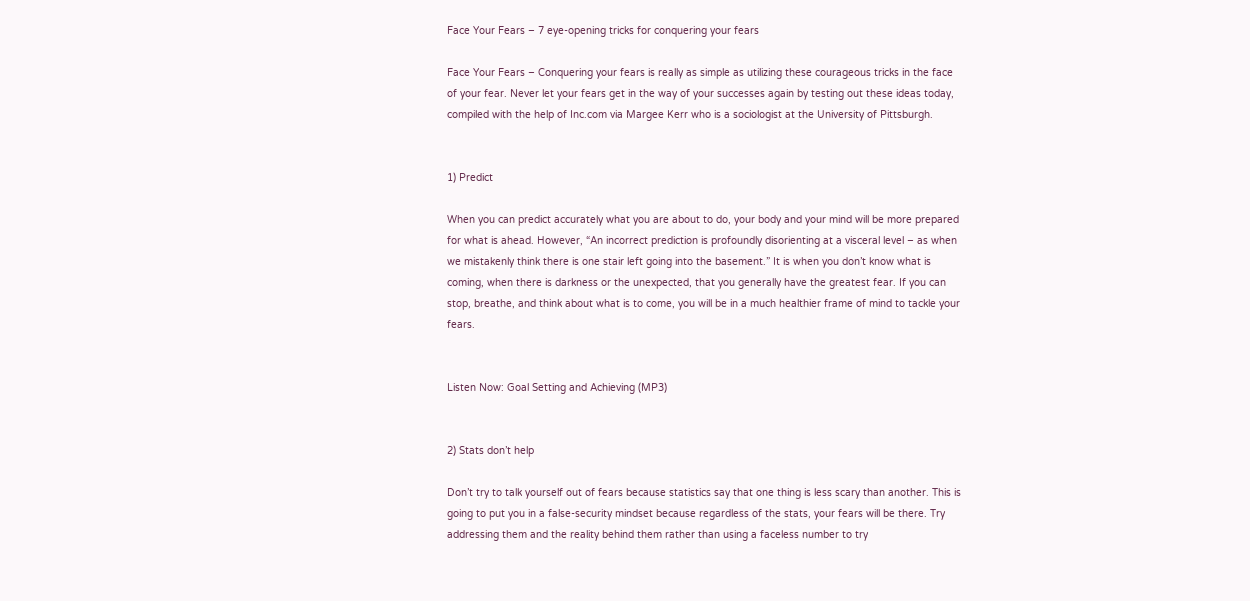Face Your Fears – 7 eye-opening tricks for conquering your fears

Face Your Fears – Conquering your fears is really as simple as utilizing these courageous tricks in the face of your fear. Never let your fears get in the way of your successes again by testing out these ideas today, compiled with the help of Inc.com via Margee Kerr who is a sociologist at the University of Pittsburgh.


1) Predict

When you can predict accurately what you are about to do, your body and your mind will be more prepared for what is ahead. However, “An incorrect prediction is profoundly disorienting at a visceral level – as when we mistakenly think there is one stair left going into the basement.” It is when you don’t know what is coming, when there is darkness or the unexpected, that you generally have the greatest fear. If you can stop, breathe, and think about what is to come, you will be in a much healthier frame of mind to tackle your fears.


Listen Now: Goal Setting and Achieving (MP3)


2) Stats don’t help

Don’t try to talk yourself out of fears because statistics say that one thing is less scary than another. This is going to put you in a false-security mindset because regardless of the stats, your fears will be there. Try addressing them and the reality behind them rather than using a faceless number to try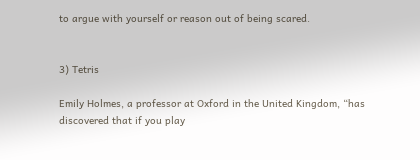to argue with yourself or reason out of being scared.


3) Tetris

Emily Holmes, a professor at Oxford in the United Kingdom, “has discovered that if you play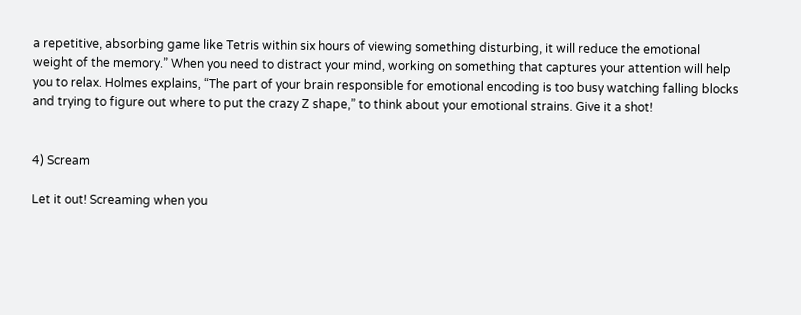a repetitive, absorbing game like Tetris within six hours of viewing something disturbing, it will reduce the emotional weight of the memory.” When you need to distract your mind, working on something that captures your attention will help you to relax. Holmes explains, “The part of your brain responsible for emotional encoding is too busy watching falling blocks and trying to figure out where to put the crazy Z shape,” to think about your emotional strains. Give it a shot!


4) Scream

Let it out! Screaming when you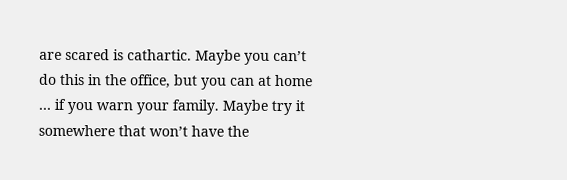are scared is cathartic. Maybe you can’t do this in the office, but you can at home … if you warn your family. Maybe try it somewhere that won’t have the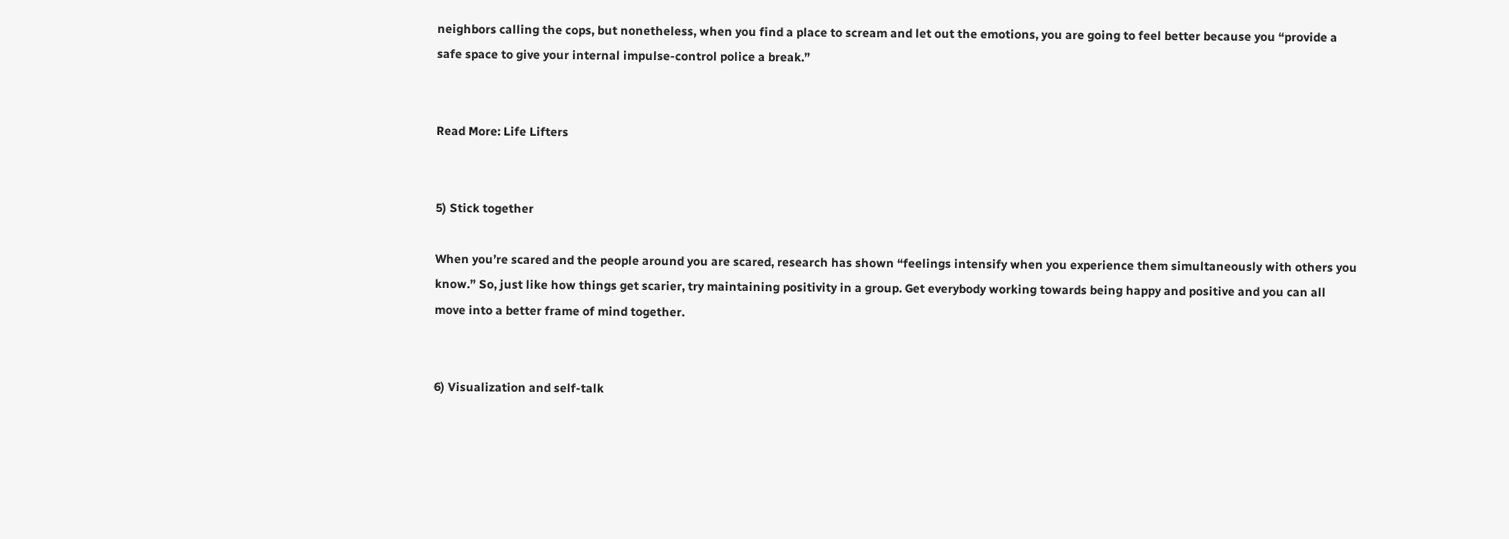neighbors calling the cops, but nonetheless, when you find a place to scream and let out the emotions, you are going to feel better because you “provide a safe space to give your internal impulse-control police a break.”


Read More: Life Lifters


5) Stick together

When you’re scared and the people around you are scared, research has shown “feelings intensify when you experience them simultaneously with others you know.” So, just like how things get scarier, try maintaining positivity in a group. Get everybody working towards being happy and positive and you can all move into a better frame of mind together.


6) Visualization and self-talk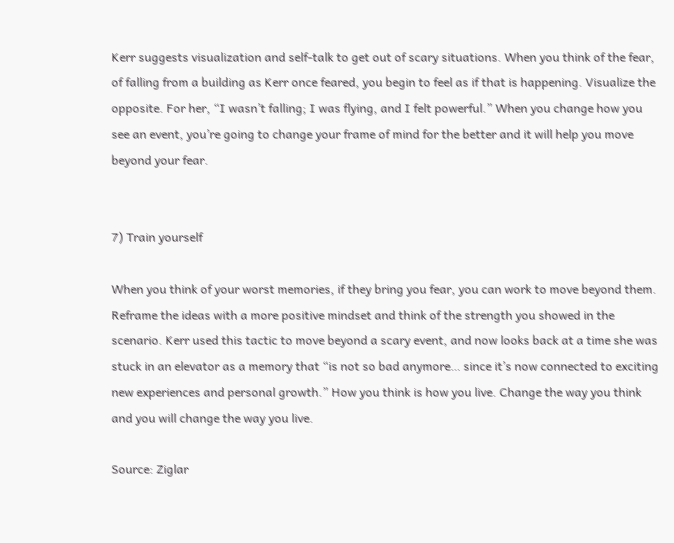Kerr suggests visualization and self-talk to get out of scary situations. When you think of the fear, of falling from a building as Kerr once feared, you begin to feel as if that is happening. Visualize the opposite. For her, “I wasn’t falling; I was flying, and I felt powerful.” When you change how you see an event, you’re going to change your frame of mind for the better and it will help you move beyond your fear.


7) Train yourself

When you think of your worst memories, if they bring you fear, you can work to move beyond them. Reframe the ideas with a more positive mindset and think of the strength you showed in the scenario. Kerr used this tactic to move beyond a scary event, and now looks back at a time she was stuck in an elevator as a memory that “is not so bad anymore… since it’s now connected to exciting new experiences and personal growth.” How you think is how you live. Change the way you think and you will change the way you live.

Source: Ziglar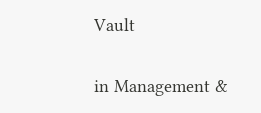Vault

in Management &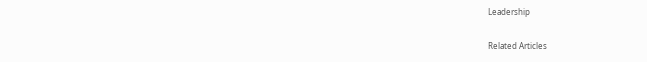Leadership

Related Articles